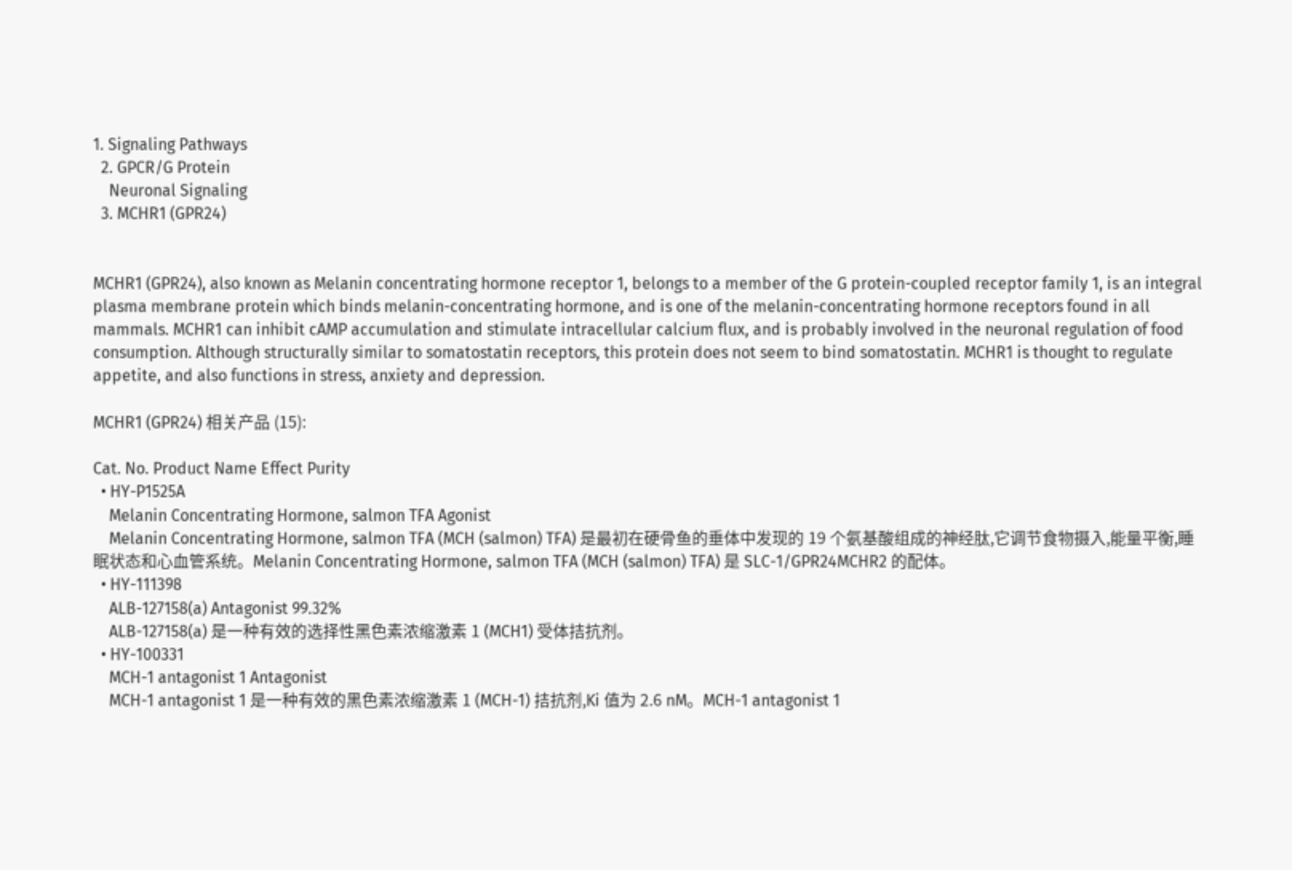1. Signaling Pathways
  2. GPCR/G Protein
    Neuronal Signaling
  3. MCHR1 (GPR24)


MCHR1 (GPR24), also known as Melanin concentrating hormone receptor 1, belongs to a member of the G protein-coupled receptor family 1, is an integral plasma membrane protein which binds melanin-concentrating hormone, and is one of the melanin-concentrating hormone receptors found in all mammals. MCHR1 can inhibit cAMP accumulation and stimulate intracellular calcium flux, and is probably involved in the neuronal regulation of food consumption. Although structurally similar to somatostatin receptors, this protein does not seem to bind somatostatin. MCHR1 is thought to regulate appetite, and also functions in stress, anxiety and depression.

MCHR1 (GPR24) 相关产品 (15):

Cat. No. Product Name Effect Purity
  • HY-P1525A
    Melanin Concentrating Hormone, salmon TFA Agonist
    Melanin Concentrating Hormone, salmon TFA (MCH (salmon) TFA) 是最初在硬骨鱼的垂体中发现的 19 个氨基酸组成的神经肽,它调节食物摄入,能量平衡,睡眠状态和心血管系统。Melanin Concentrating Hormone, salmon TFA (MCH (salmon) TFA) 是 SLC-1/GPR24MCHR2 的配体。
  • HY-111398
    ALB-127158(a) Antagonist 99.32%
    ALB-127158(a) 是一种有效的选择性黑色素浓缩激素 1 (MCH1) 受体拮抗剂。
  • HY-100331
    MCH-1 antagonist 1 Antagonist
    MCH-1 antagonist 1 是一种有效的黑色素浓缩激素 1 (MCH-1) 拮抗剂,Ki 值为 2.6 nM。MCH-1 antagonist 1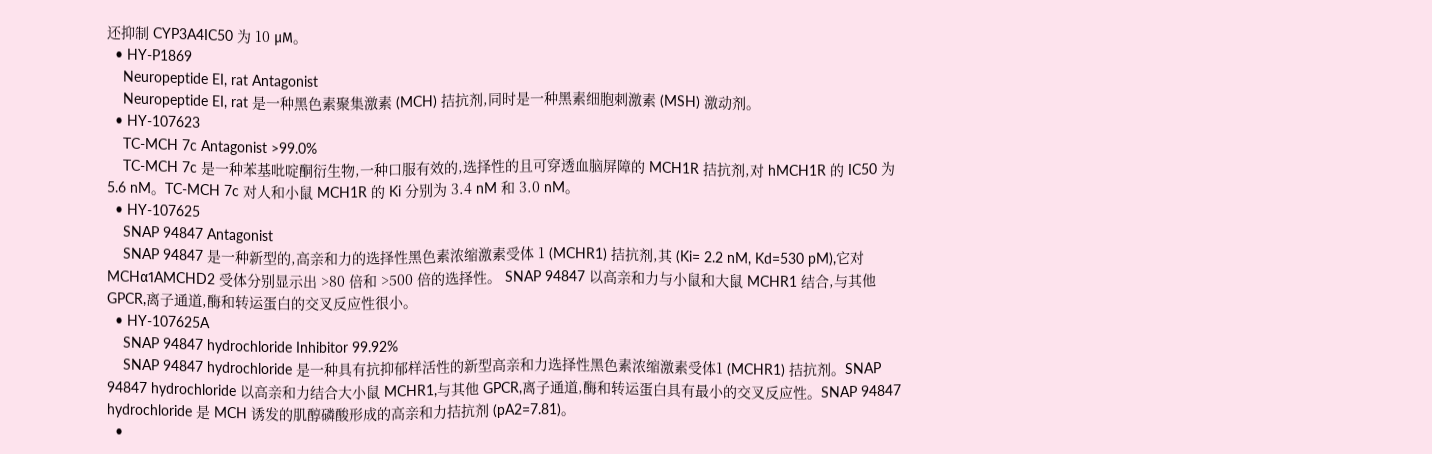还抑制 CYP3A4IC50 为 10 μM。
  • HY-P1869
    Neuropeptide EI, rat Antagonist
    Neuropeptide EI, rat 是一种黑色素聚集激素 (MCH) 拮抗剂,同时是一种黑素细胞刺激素 (MSH) 激动剂。
  • HY-107623
    TC-MCH 7c Antagonist >99.0%
    TC-MCH 7c 是一种苯基吡啶酮衍生物,一种口服有效的,选择性的且可穿透血脑屏障的 MCH1R 拮抗剂,对 hMCH1R 的 IC50 为 5.6 nM。TC-MCH 7c 对人和小鼠 MCH1R 的 Ki 分别为 3.4 nM 和 3.0 nM。
  • HY-107625
    SNAP 94847 Antagonist
    SNAP 94847 是一种新型的,高亲和力的选择性黑色素浓缩激素受体 1 (MCHR1) 拮抗剂,其 (Ki= 2.2 nM, Kd=530 pM),它对 MCHα1AMCHD2 受体分别显示出 >80 倍和 >500 倍的选择性。 SNAP 94847 以高亲和力与小鼠和大鼠 MCHR1 结合,与其他 GPCR,离子通道,酶和转运蛋白的交叉反应性很小。
  • HY-107625A
    SNAP 94847 hydrochloride Inhibitor 99.92%
    SNAP 94847 hydrochloride 是一种具有抗抑郁样活性的新型高亲和力选择性黑色素浓缩激素受体1 (MCHR1) 拮抗剂。SNAP 94847 hydrochloride 以高亲和力结合大小鼠 MCHR1,与其他 GPCR,离子通道,酶和转运蛋白具有最小的交叉反应性。SNAP 94847 hydrochloride 是 MCH 诱发的肌醇磷酸形成的高亲和力拮抗剂 (pA2=7.81)。
  •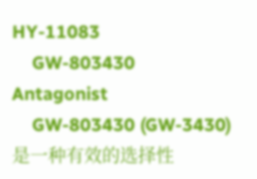HY-11083
    GW-803430 Antagonist
    GW-803430 (GW-3430) 是一种有效的选择性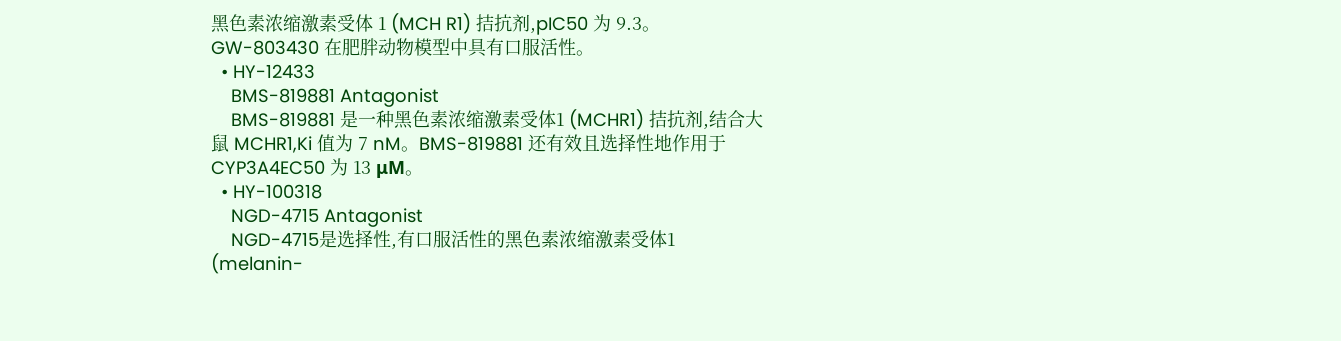黑色素浓缩激素受体 1 (MCH R1) 拮抗剂,pIC50 为 9.3。GW-803430 在肥胖动物模型中具有口服活性。
  • HY-12433
    BMS-819881 Antagonist
    BMS-819881 是一种黑色素浓缩激素受体1 (MCHR1) 拮抗剂,结合大鼠 MCHR1,Ki 值为 7 nM。BMS-819881 还有效且选择性地作用于 CYP3A4EC50 为 13 μM。
  • HY-100318
    NGD-4715 Antagonist
    NGD-4715是选择性,有口服活性的黑色素浓缩激素受体1 (melanin-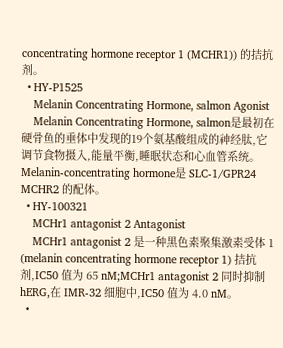concentrating hormone receptor 1 (MCHR1)) 的拮抗剂。
  • HY-P1525
    Melanin Concentrating Hormone, salmon Agonist
    Melanin Concentrating Hormone, salmon是最初在硬骨鱼的垂体中发现的19个氨基酸组成的神经肽,它调节食物摄入,能量平衡,睡眠状态和心血管系统。 Melanin-concentrating hormone是 SLC-1/GPR24 MCHR2 的配体。
  • HY-100321
    MCHr1 antagonist 2 Antagonist
    MCHr1 antagonist 2 是一种黑色素聚集激素受体 1 (melanin concentrating hormone receptor 1) 拮抗剂,IC50 值为 65 nM;MCHr1 antagonist 2 同时抑制 hERG,在 IMR-32 细胞中,IC50 值为 4.0 nM。
  •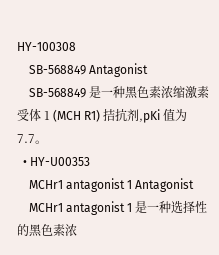HY-100308
    SB-568849 Antagonist
    SB-568849 是一种黑色素浓缩激素受体 1 (MCH R1) 拮抗剂,pKi 值为 7.7。
  • HY-U00353
    MCHr1 antagonist 1 Antagonist
    MCHr1 antagonist 1 是一种选择性的黑色素浓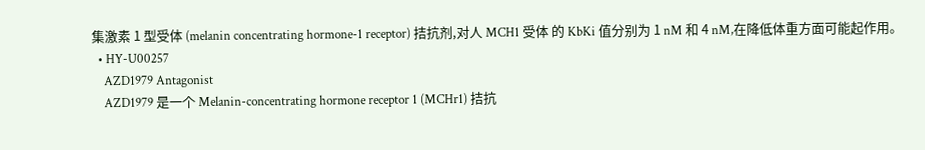集激素 1 型受体 (melanin concentrating hormone-1 receptor) 拮抗剂,对人 MCH1 受体 的 KbKi 值分别为 1 nM 和 4 nM,在降低体重方面可能起作用。
  • HY-U00257
    AZD1979 Antagonist
    AZD1979 是一个 Melanin-concentrating hormone receptor 1 (MCHr1) 拮抗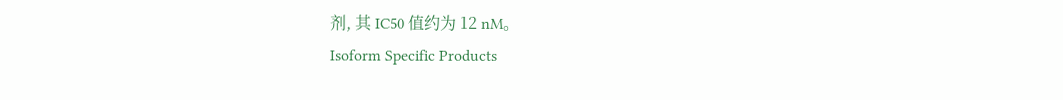剂, 其 IC50 值约为 12 nM。
Isoform Specific Products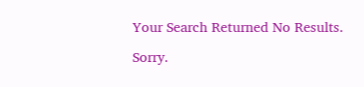Your Search Returned No Results.

Sorry.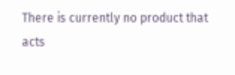There is currently no product that acts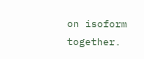on isoform together.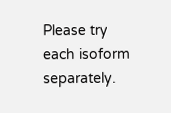Please try each isoform separately.